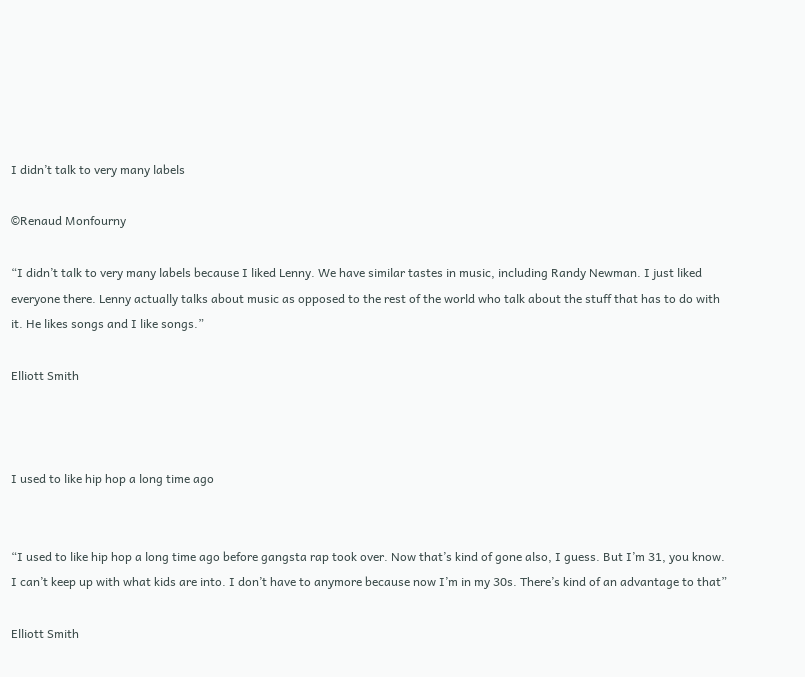I didn’t talk to very many labels

©Renaud Monfourny

“I didn’t talk to very many labels because I liked Lenny. We have similar tastes in music, including Randy Newman. I just liked everyone there. Lenny actually talks about music as opposed to the rest of the world who talk about the stuff that has to do with it. He likes songs and I like songs.”

Elliott Smith



I used to like hip hop a long time ago


“I used to like hip hop a long time ago before gangsta rap took over. Now that’s kind of gone also, I guess. But I’m 31, you know. I can’t keep up with what kids are into. I don’t have to anymore because now I’m in my 30s. There’s kind of an advantage to that”

Elliott Smith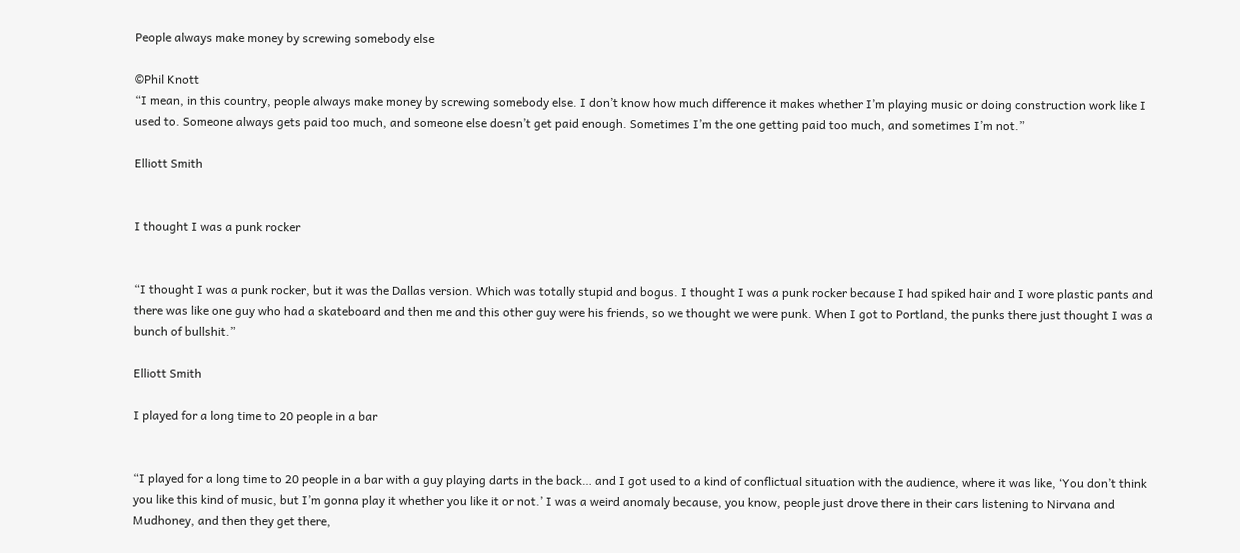People always make money by screwing somebody else

©Phil Knott
“I mean, in this country, people always make money by screwing somebody else. I don’t know how much difference it makes whether I’m playing music or doing construction work like I used to. Someone always gets paid too much, and someone else doesn’t get paid enough. Sometimes I’m the one getting paid too much, and sometimes I’m not.”

Elliott Smith


I thought I was a punk rocker


“I thought I was a punk rocker, but it was the Dallas version. Which was totally stupid and bogus. I thought I was a punk rocker because I had spiked hair and I wore plastic pants and there was like one guy who had a skateboard and then me and this other guy were his friends, so we thought we were punk. When I got to Portland, the punks there just thought I was a bunch of bullshit.”

Elliott Smith

I played for a long time to 20 people in a bar


“I played for a long time to 20 people in a bar with a guy playing darts in the back… and I got used to a kind of conflictual situation with the audience, where it was like, ‘You don’t think you like this kind of music, but I’m gonna play it whether you like it or not.’ I was a weird anomaly because, you know, people just drove there in their cars listening to Nirvana and Mudhoney, and then they get there,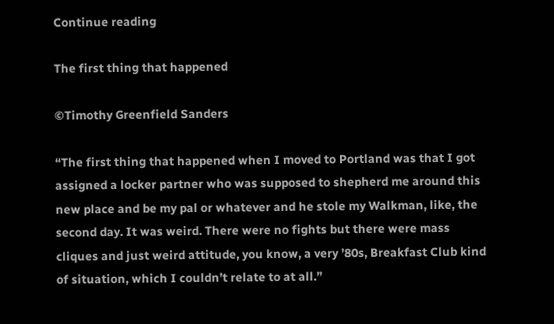Continue reading

The first thing that happened

©Timothy Greenfield Sanders

“The first thing that happened when I moved to Portland was that I got assigned a locker partner who was supposed to shepherd me around this new place and be my pal or whatever and he stole my Walkman, like, the second day. It was weird. There were no fights but there were mass cliques and just weird attitude, you know, a very ’80s, Breakfast Club kind of situation, which I couldn’t relate to at all.”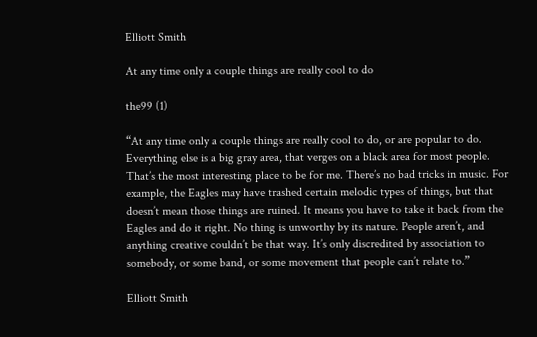Elliott Smith

At any time only a couple things are really cool to do

the99 (1)

“At any time only a couple things are really cool to do, or are popular to do. Everything else is a big gray area, that verges on a black area for most people. That’s the most interesting place to be for me. There’s no bad tricks in music. For example, the Eagles may have trashed certain melodic types of things, but that doesn’t mean those things are ruined. It means you have to take it back from the Eagles and do it right. No thing is unworthy by its nature. People aren’t, and anything creative couldn’t be that way. It’s only discredited by association to somebody, or some band, or some movement that people can’t relate to.”

Elliott Smith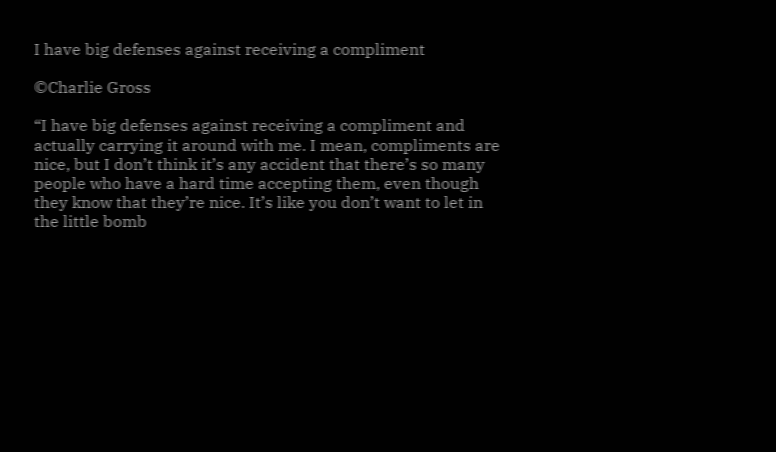I have big defenses against receiving a compliment

©Charlie Gross

“I have big defenses against receiving a compliment and actually carrying it around with me. I mean, compliments are nice, but I don’t think it’s any accident that there’s so many people who have a hard time accepting them, even though they know that they’re nice. It’s like you don’t want to let in the little bomb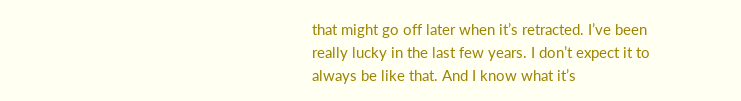that might go off later when it’s retracted. I’ve been really lucky in the last few years. I don’t expect it to always be like that. And I know what it’s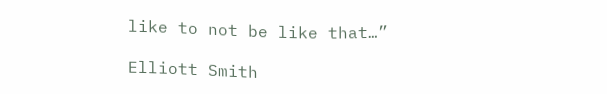like to not be like that…”

Elliott Smith